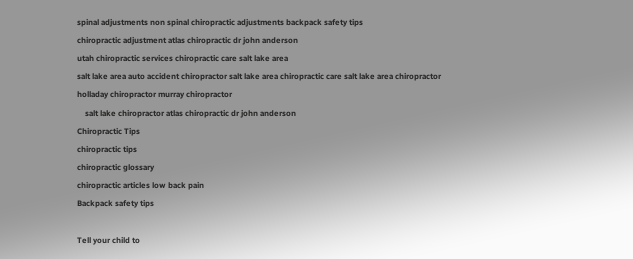spinal adjustments non spinal chiropractic adjustments backpack safety tips
chiropractic adjustment atlas chiropractic dr john anderson
utah chiropractic services chiropractic care salt lake area
salt lake area auto accident chiropractor salt lake area chiropractic care salt lake area chiropractor
holladay chiropractor murray chiropractor
    salt lake chiropractor atlas chiropractic dr john anderson
Chiropractic Tips
chiropractic tips
chiropractic glossary
chiropractic articles low back pain
Backpack safety tips

Tell your child to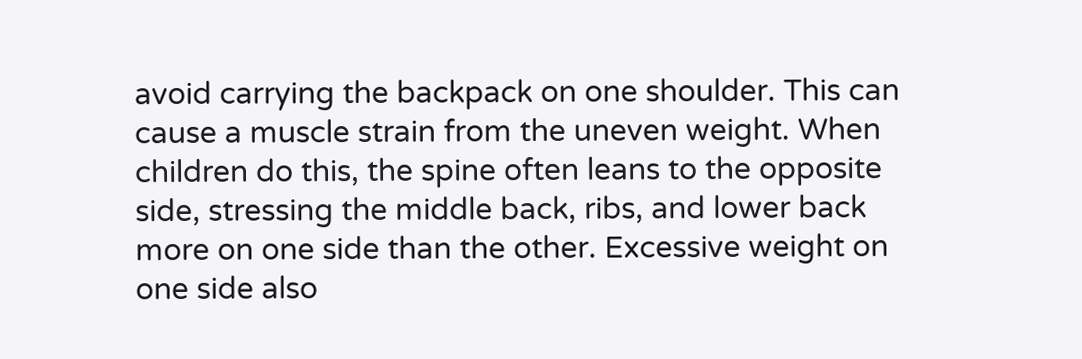avoid carrying the backpack on one shoulder. This can cause a muscle strain from the uneven weight. When children do this, the spine often leans to the opposite side, stressing the middle back, ribs, and lower back more on one side than the other. Excessive weight on one side also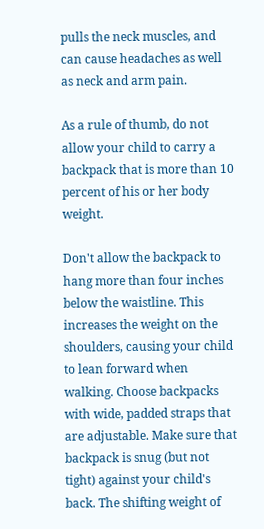pulls the neck muscles, and can cause headaches as well as neck and arm pain.

As a rule of thumb, do not allow your child to carry a backpack that is more than 10 percent of his or her body weight.

Don't allow the backpack to hang more than four inches below the waistline. This increases the weight on the shoulders, causing your child to lean forward when walking. Choose backpacks with wide, padded straps that are adjustable. Make sure that backpack is snug (but not tight) against your child's back. The shifting weight of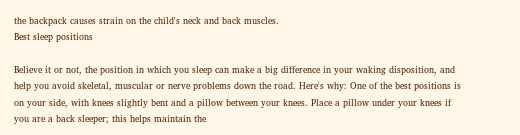the backpack causes strain on the child's neck and back muscles.
Best sleep positions

Believe it or not, the position in which you sleep can make a big difference in your waking disposition, and help you avoid skeletal, muscular or nerve problems down the road. Here's why: One of the best positions is on your side, with knees slightly bent and a pillow between your knees. Place a pillow under your knees if you are a back sleeper; this helps maintain the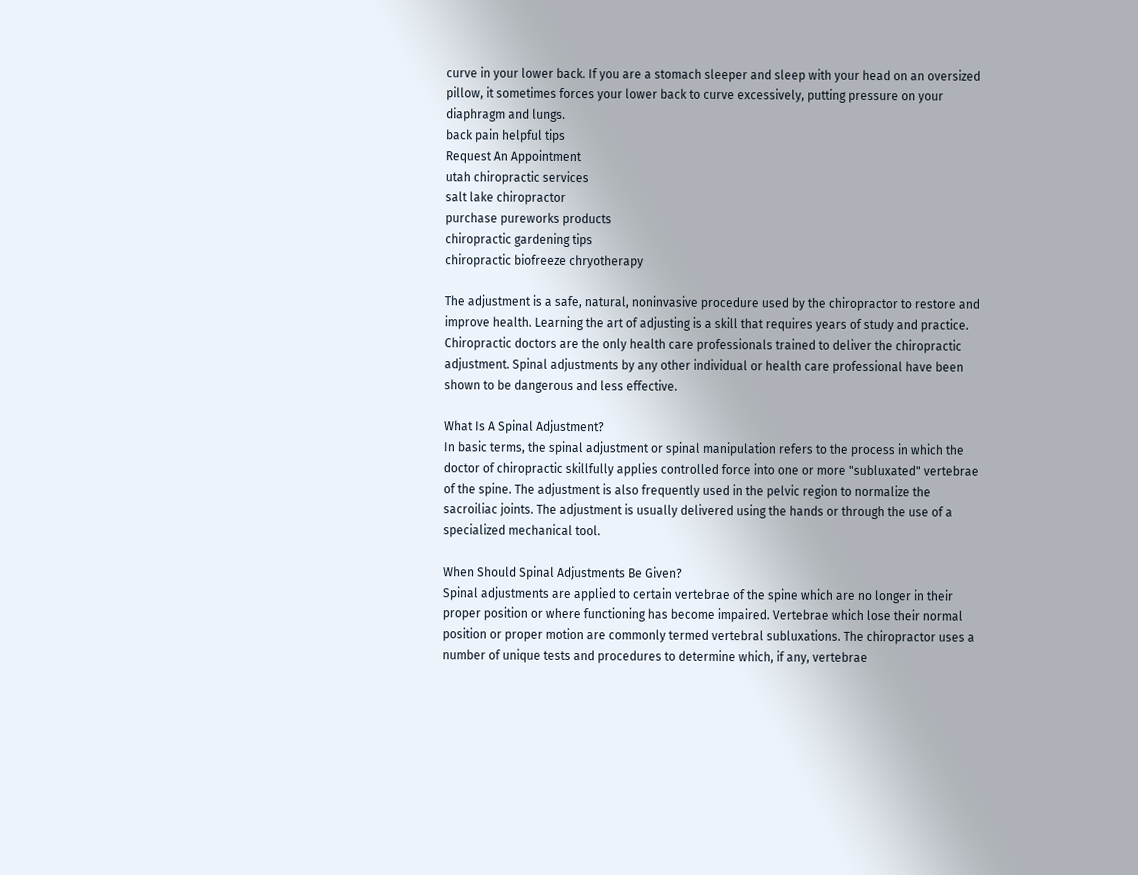curve in your lower back. If you are a stomach sleeper and sleep with your head on an oversized pillow, it sometimes forces your lower back to curve excessively, putting pressure on your diaphragm and lungs.
back pain helpful tips
Request An Appointment
utah chiropractic services
salt lake chiropractor
purchase pureworks products
chiropractic gardening tips
chiropractic biofreeze chryotherapy

The adjustment is a safe, natural, noninvasive procedure used by the chiropractor to restore and improve health. Learning the art of adjusting is a skill that requires years of study and practice. Chiropractic doctors are the only health care professionals trained to deliver the chiropractic adjustment. Spinal adjustments by any other individual or health care professional have been shown to be dangerous and less effective.

What Is A Spinal Adjustment?
In basic terms, the spinal adjustment or spinal manipulation refers to the process in which the doctor of chiropractic skillfully applies controlled force into one or more "subluxated" vertebrae of the spine. The adjustment is also frequently used in the pelvic region to normalize the sacroiliac joints. The adjustment is usually delivered using the hands or through the use of a specialized mechanical tool.

When Should Spinal Adjustments Be Given?
Spinal adjustments are applied to certain vertebrae of the spine which are no longer in their proper position or where functioning has become impaired. Vertebrae which lose their normal position or proper motion are commonly termed vertebral subluxations. The chiropractor uses a number of unique tests and procedures to determine which, if any, vertebrae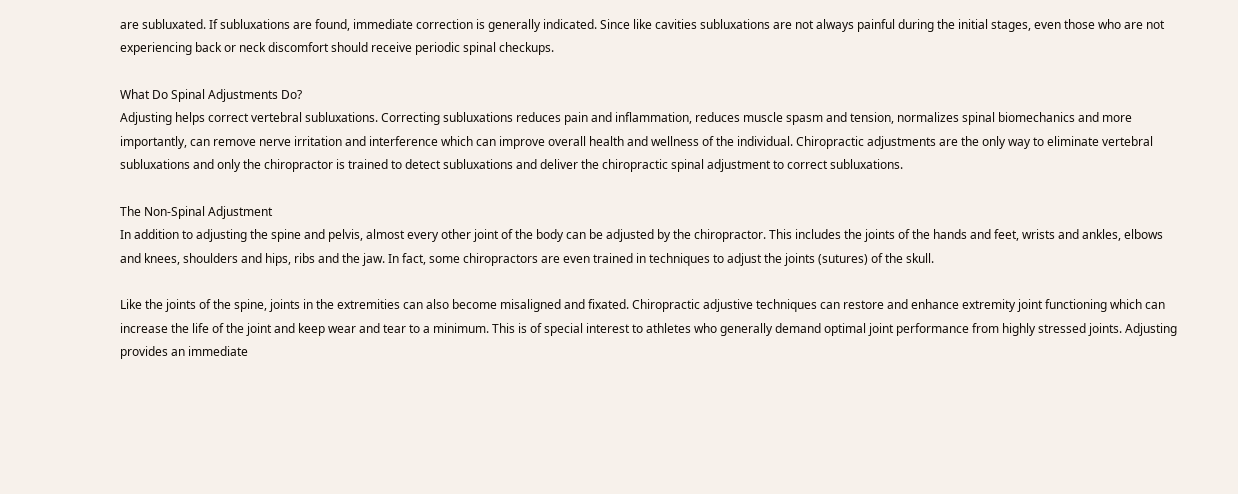are subluxated. If subluxations are found, immediate correction is generally indicated. Since like cavities subluxations are not always painful during the initial stages, even those who are not experiencing back or neck discomfort should receive periodic spinal checkups.

What Do Spinal Adjustments Do?
Adjusting helps correct vertebral subluxations. Correcting subluxations reduces pain and inflammation, reduces muscle spasm and tension, normalizes spinal biomechanics and more importantly, can remove nerve irritation and interference which can improve overall health and wellness of the individual. Chiropractic adjustments are the only way to eliminate vertebral subluxations and only the chiropractor is trained to detect subluxations and deliver the chiropractic spinal adjustment to correct subluxations.

The Non-Spinal Adjustment
In addition to adjusting the spine and pelvis, almost every other joint of the body can be adjusted by the chiropractor. This includes the joints of the hands and feet, wrists and ankles, elbows and knees, shoulders and hips, ribs and the jaw. In fact, some chiropractors are even trained in techniques to adjust the joints (sutures) of the skull.

Like the joints of the spine, joints in the extremities can also become misaligned and fixated. Chiropractic adjustive techniques can restore and enhance extremity joint functioning which can increase the life of the joint and keep wear and tear to a minimum. This is of special interest to athletes who generally demand optimal joint performance from highly stressed joints. Adjusting provides an immediate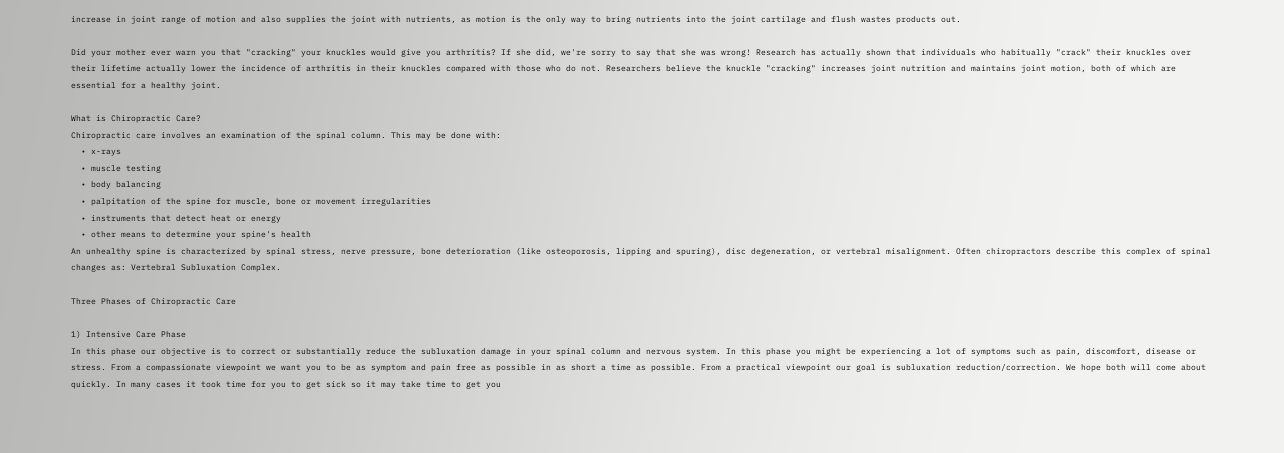increase in joint range of motion and also supplies the joint with nutrients, as motion is the only way to bring nutrients into the joint cartilage and flush wastes products out.

Did your mother ever warn you that "cracking" your knuckles would give you arthritis? If she did, we're sorry to say that she was wrong! Research has actually shown that individuals who habitually "crack" their knuckles over their lifetime actually lower the incidence of arthritis in their knuckles compared with those who do not. Researchers believe the knuckle "cracking" increases joint nutrition and maintains joint motion, both of which are essential for a healthy joint.

What is Chiropractic Care?
Chiropractic care involves an examination of the spinal column. This may be done with:
  • x-rays
  • muscle testing
  • body balancing
  • palpitation of the spine for muscle, bone or movement irregularities
  • instruments that detect heat or energy
  • other means to determine your spine's health
An unhealthy spine is characterized by spinal stress, nerve pressure, bone deterioration (like osteoporosis, lipping and spuring), disc degeneration, or vertebral misalignment. Often chiropractors describe this complex of spinal changes as: Vertebral Subluxation Complex.

Three Phases of Chiropractic Care

1) Intensive Care Phase
In this phase our objective is to correct or substantially reduce the subluxation damage in your spinal column and nervous system. In this phase you might be experiencing a lot of symptoms such as pain, discomfort, disease or stress. From a compassionate viewpoint we want you to be as symptom and pain free as possible in as short a time as possible. From a practical viewpoint our goal is subluxation reduction/correction. We hope both will come about quickly. In many cases it took time for you to get sick so it may take time to get you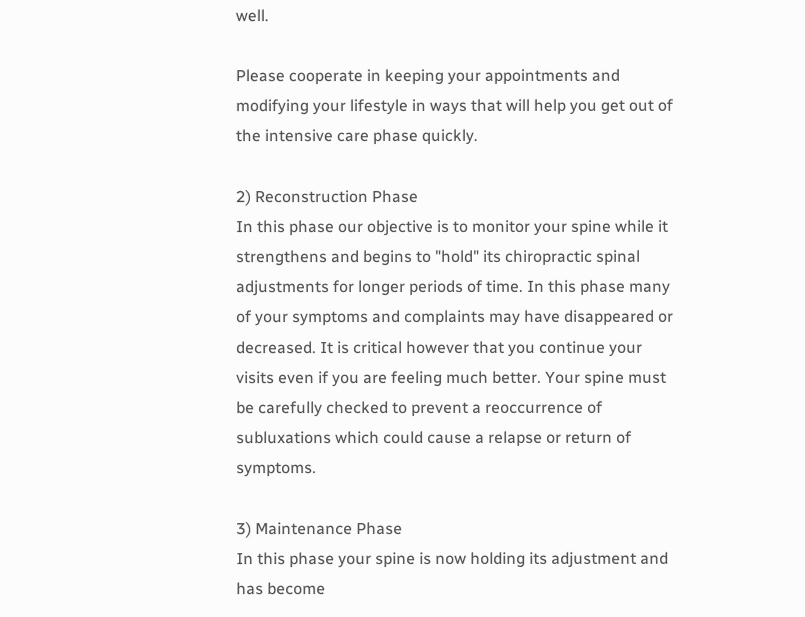well.

Please cooperate in keeping your appointments and modifying your lifestyle in ways that will help you get out of the intensive care phase quickly.

2) Reconstruction Phase
In this phase our objective is to monitor your spine while it strengthens and begins to "hold" its chiropractic spinal adjustments for longer periods of time. In this phase many of your symptoms and complaints may have disappeared or decreased. It is critical however that you continue your visits even if you are feeling much better. Your spine must be carefully checked to prevent a reoccurrence of subluxations which could cause a relapse or return of symptoms.

3) Maintenance Phase
In this phase your spine is now holding its adjustment and has become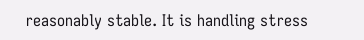reasonably stable. It is handling stress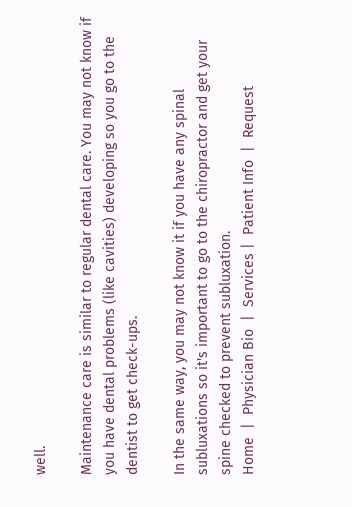well.

Maintenance care is similar to regular dental care. You may not know if you have dental problems (like cavities) developing so you go to the dentist to get check-ups.

In the same way, you may not know it if you have any spinal subluxations so it's important to go to the chiropractor and get your spine checked to prevent subluxation.
Home  |  Physician Bio  |  Services |  Patient Info  |  Request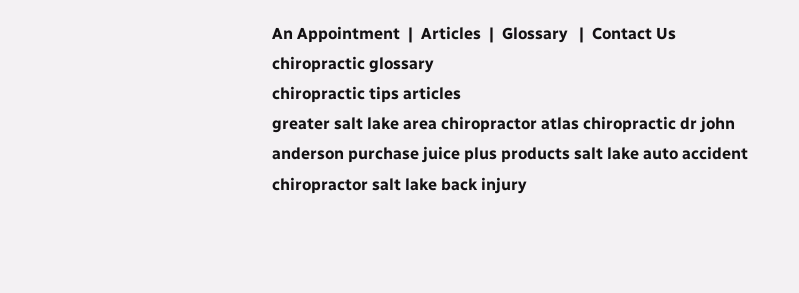An Appointment  |  Articles  |  Glossary   |  Contact Us
chiropractic glossary
chiropractic tips articles
greater salt lake area chiropractor atlas chiropractic dr john anderson purchase juice plus products salt lake auto accident chiropractor salt lake back injury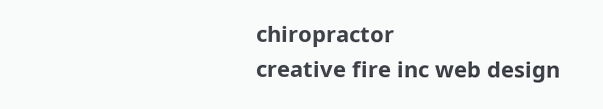chiropractor
creative fire inc web design